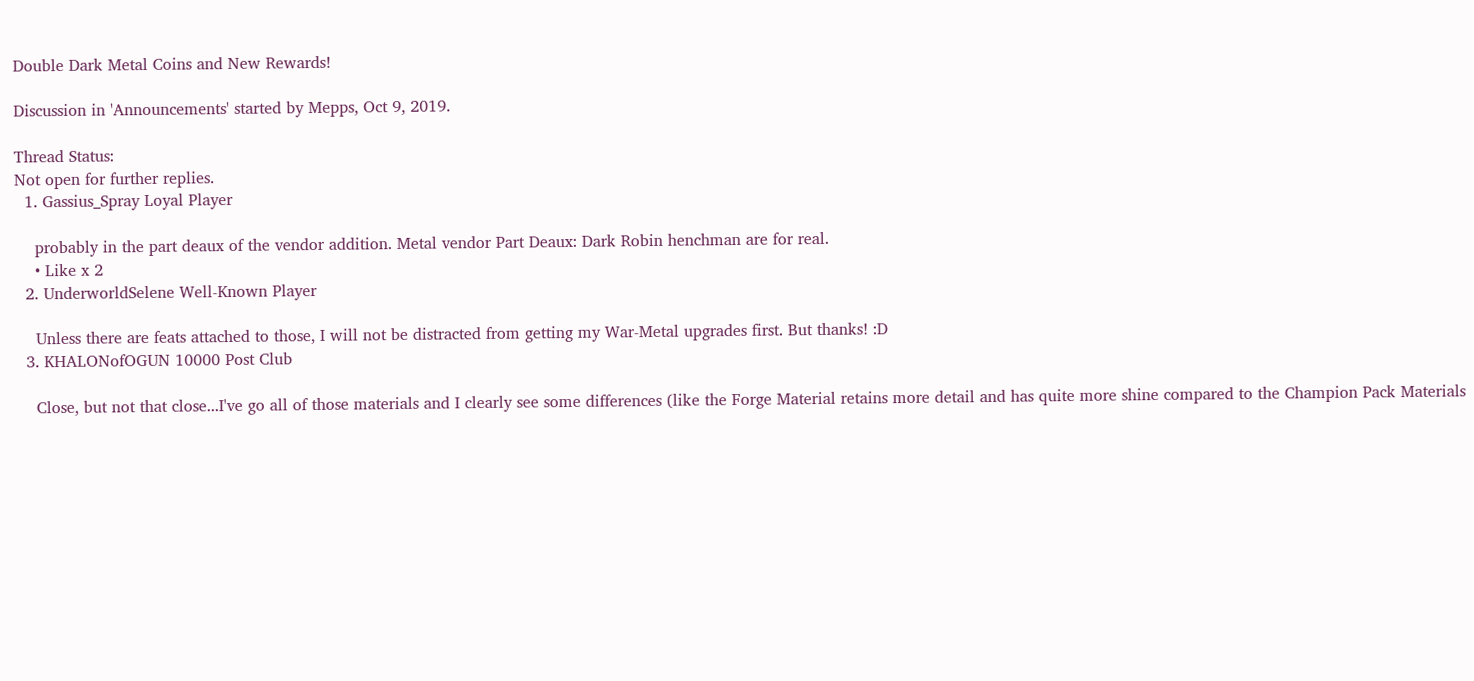Double Dark Metal Coins and New Rewards!

Discussion in 'Announcements' started by Mepps, Oct 9, 2019.

Thread Status:
Not open for further replies.
  1. Gassius_Spray Loyal Player

    probably in the part deaux of the vendor addition. Metal vendor Part Deaux: Dark Robin henchman are for real.
    • Like x 2
  2. UnderworldSelene Well-Known Player

    Unless there are feats attached to those, I will not be distracted from getting my War-Metal upgrades first. But thanks! :D
  3. KHALONofOGUN 10000 Post Club

    Close, but not that close...I've go all of those materials and I clearly see some differences (like the Forge Material retains more detail and has quite more shine compared to the Champion Pack Materials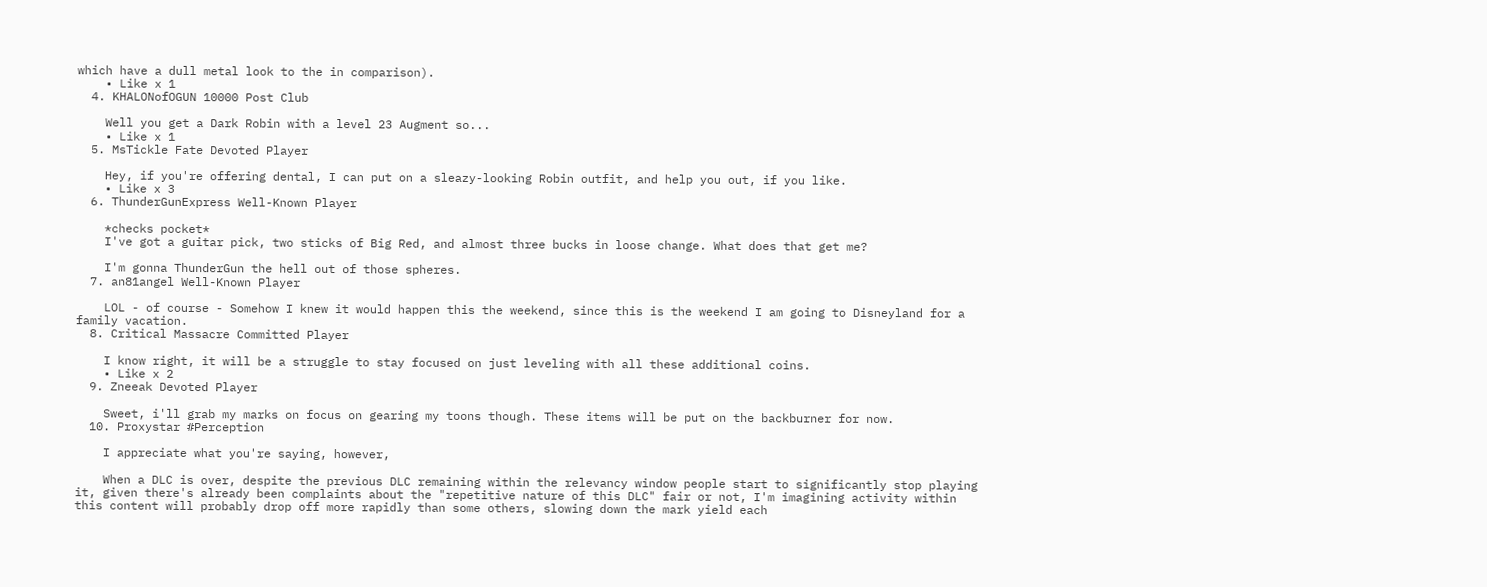which have a dull metal look to the in comparison).
    • Like x 1
  4. KHALONofOGUN 10000 Post Club

    Well you get a Dark Robin with a level 23 Augment so...
    • Like x 1
  5. MsTickle Fate Devoted Player

    Hey, if you're offering dental, I can put on a sleazy-looking Robin outfit, and help you out, if you like.
    • Like x 3
  6. ThunderGunExpress Well-Known Player

    *checks pocket*
    I've got a guitar pick, two sticks of Big Red, and almost three bucks in loose change. What does that get me?

    I'm gonna ThunderGun the hell out of those spheres.
  7. an81angel Well-Known Player

    LOL - of course - Somehow I knew it would happen this the weekend, since this is the weekend I am going to Disneyland for a family vacation.
  8. Critical Massacre Committed Player

    I know right, it will be a struggle to stay focused on just leveling with all these additional coins.
    • Like x 2
  9. Zneeak Devoted Player

    Sweet, i'll grab my marks on focus on gearing my toons though. These items will be put on the backburner for now.
  10. Proxystar #Perception

    I appreciate what you're saying, however,

    When a DLC is over, despite the previous DLC remaining within the relevancy window people start to significantly stop playing it, given there's already been complaints about the "repetitive nature of this DLC" fair or not, I'm imagining activity within this content will probably drop off more rapidly than some others, slowing down the mark yield each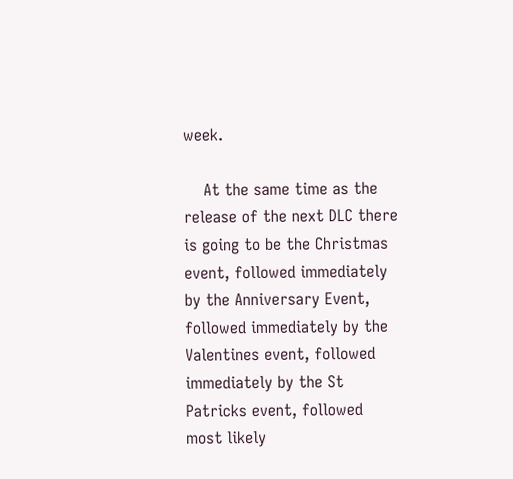week.

    At the same time as the release of the next DLC there is going to be the Christmas event, followed immediately by the Anniversary Event, followed immediately by the Valentines event, followed immediately by the St Patricks event, followed most likely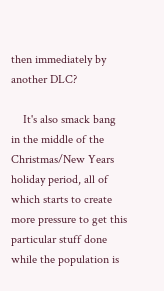then immediately by another DLC?

    It's also smack bang in the middle of the Christmas/New Years holiday period, all of which starts to create more pressure to get this particular stuff done while the population is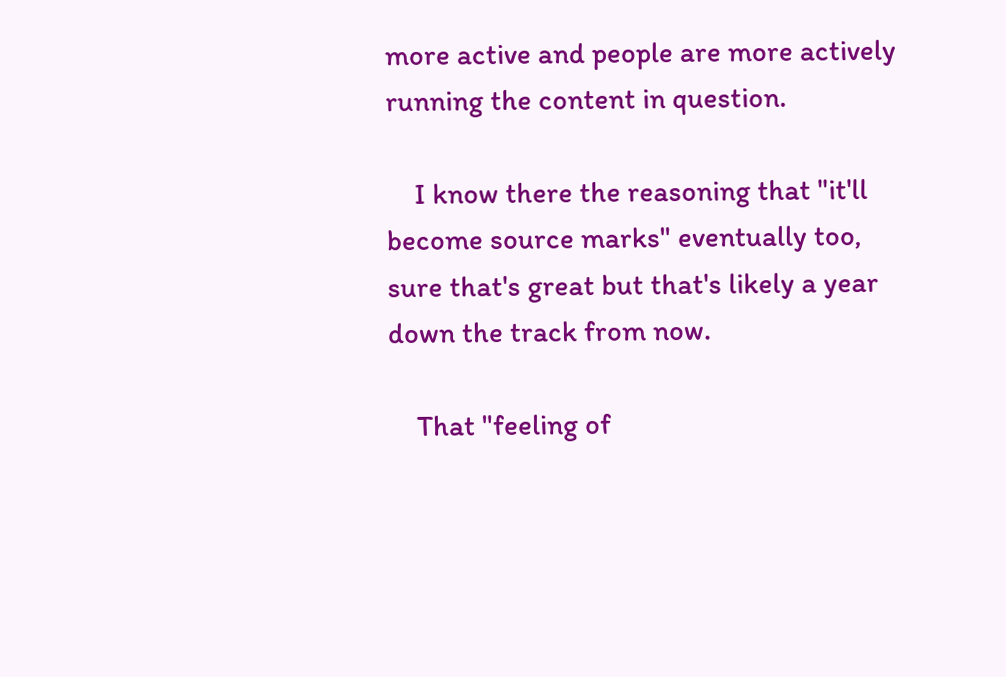more active and people are more actively running the content in question.

    I know there the reasoning that "it'll become source marks" eventually too, sure that's great but that's likely a year down the track from now.

    That "feeling of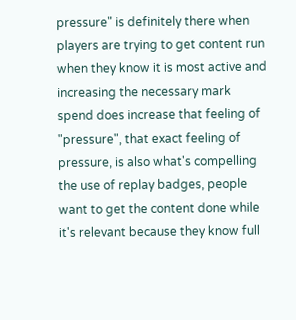pressure" is definitely there when players are trying to get content run when they know it is most active and increasing the necessary mark spend does increase that feeling of "pressure", that exact feeling of pressure, is also what's compelling the use of replay badges, people want to get the content done while it's relevant because they know full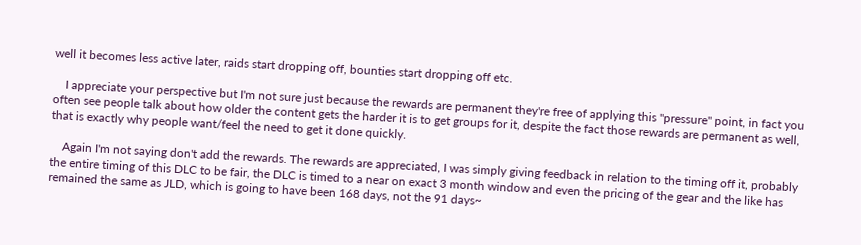well it becomes less active later, raids start dropping off, bounties start dropping off etc.

    I appreciate your perspective but I'm not sure just because the rewards are permanent they're free of applying this "pressure" point, in fact you often see people talk about how older the content gets the harder it is to get groups for it, despite the fact those rewards are permanent as well, that is exactly why people want/feel the need to get it done quickly.

    Again I'm not saying don't add the rewards. The rewards are appreciated, I was simply giving feedback in relation to the timing off it, probably the entire timing of this DLC to be fair, the DLC is timed to a near on exact 3 month window and even the pricing of the gear and the like has remained the same as JLD, which is going to have been 168 days, not the 91 days~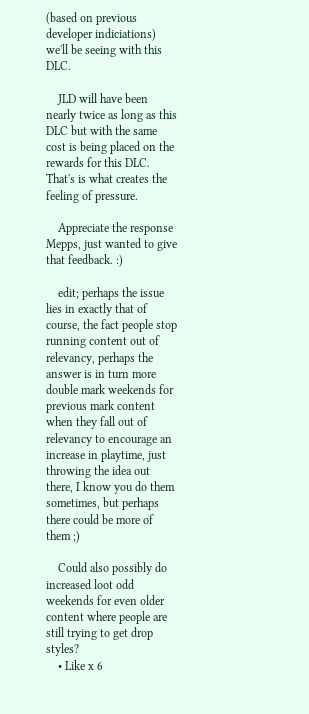(based on previous developer indiciations) we'll be seeing with this DLC.

    JLD will have been nearly twice as long as this DLC but with the same cost is being placed on the rewards for this DLC. That's is what creates the feeling of pressure.

    Appreciate the response Mepps, just wanted to give that feedback. :)

    edit; perhaps the issue lies in exactly that of course, the fact people stop running content out of relevancy, perhaps the answer is in turn more double mark weekends for previous mark content when they fall out of relevancy to encourage an increase in playtime, just throwing the idea out there, I know you do them sometimes, but perhaps there could be more of them ;)

    Could also possibly do increased loot odd weekends for even older content where people are still trying to get drop styles?
    • Like x 6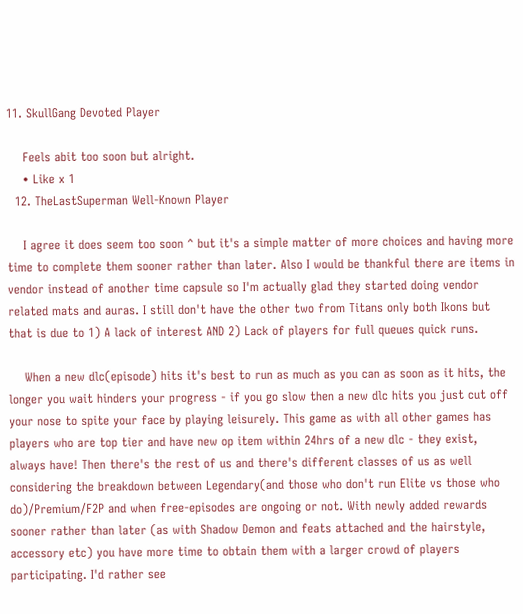11. SkullGang Devoted Player

    Feels abit too soon but alright.
    • Like x 1
  12. TheLastSuperman Well-Known Player

    I agree it does seem too soon ^ but it's a simple matter of more choices and having more time to complete them sooner rather than later. Also I would be thankful there are items in vendor instead of another time capsule so I'm actually glad they started doing vendor related mats and auras. I still don't have the other two from Titans only both Ikons but that is due to 1) A lack of interest AND 2) Lack of players for full queues quick runs.

    When a new dlc(episode) hits it's best to run as much as you can as soon as it hits, the longer you wait hinders your progress - if you go slow then a new dlc hits you just cut off your nose to spite your face by playing leisurely. This game as with all other games has players who are top tier and have new op item within 24hrs of a new dlc - they exist, always have! Then there's the rest of us and there's different classes of us as well considering the breakdown between Legendary(and those who don't run Elite vs those who do)/Premium/F2P and when free-episodes are ongoing or not. With newly added rewards sooner rather than later (as with Shadow Demon and feats attached and the hairstyle, accessory etc) you have more time to obtain them with a larger crowd of players participating. I'd rather see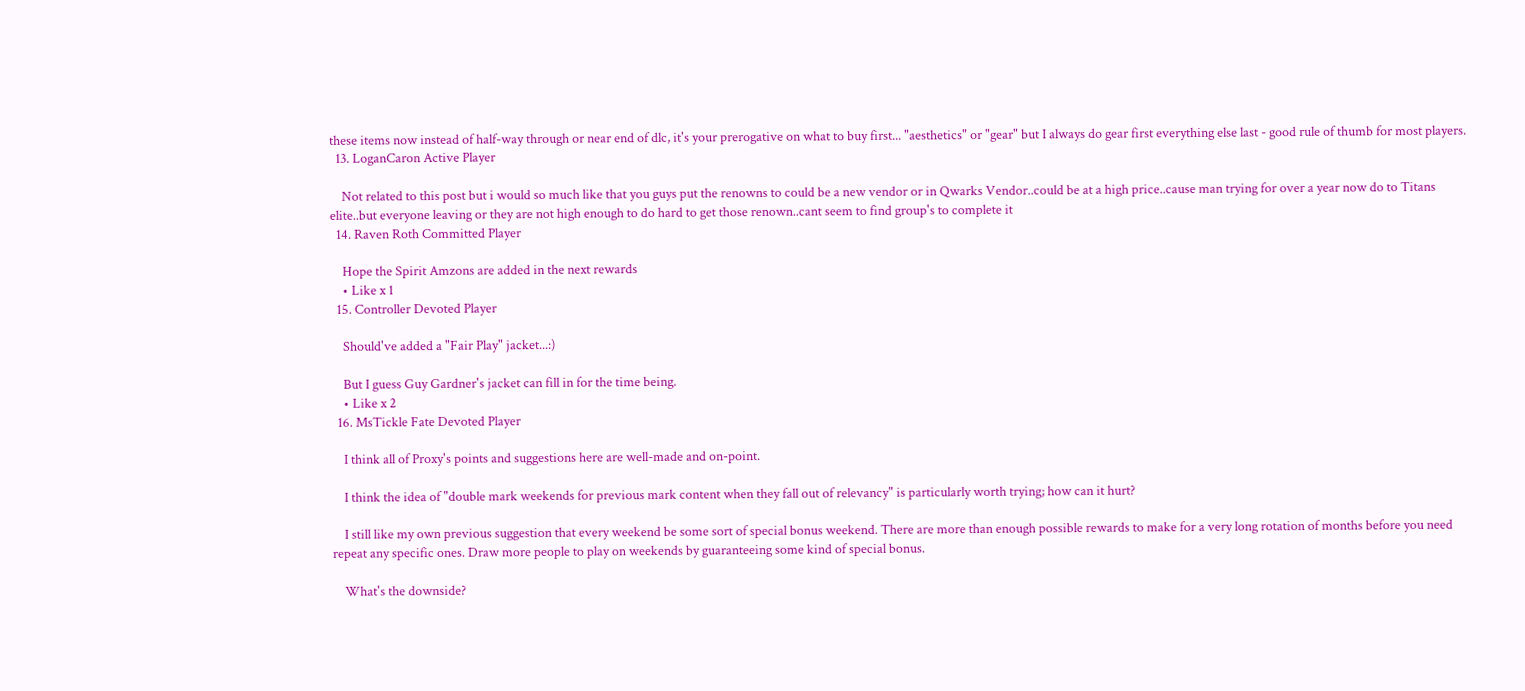these items now instead of half-way through or near end of dlc, it's your prerogative on what to buy first... "aesthetics" or "gear" but I always do gear first everything else last - good rule of thumb for most players.
  13. LoganCaron Active Player

    Not related to this post but i would so much like that you guys put the renowns to could be a new vendor or in Qwarks Vendor..could be at a high price..cause man trying for over a year now do to Titans elite..but everyone leaving or they are not high enough to do hard to get those renown..cant seem to find group's to complete it
  14. Raven Roth Committed Player

    Hope the Spirit Amzons are added in the next rewards
    • Like x 1
  15. Controller Devoted Player

    Should've added a "Fair Play" jacket...:)

    But I guess Guy Gardner's jacket can fill in for the time being.
    • Like x 2
  16. MsTickle Fate Devoted Player

    I think all of Proxy's points and suggestions here are well-made and on-point.

    I think the idea of "double mark weekends for previous mark content when they fall out of relevancy" is particularly worth trying; how can it hurt?

    I still like my own previous suggestion that every weekend be some sort of special bonus weekend. There are more than enough possible rewards to make for a very long rotation of months before you need repeat any specific ones. Draw more people to play on weekends by guaranteeing some kind of special bonus.

    What's the downside?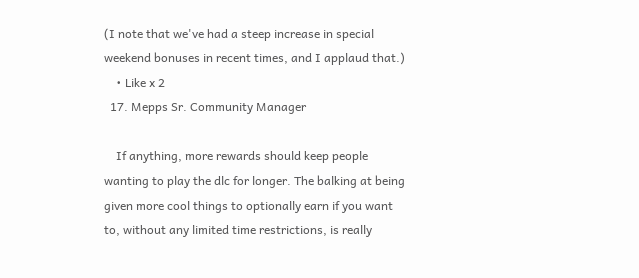(I note that we've had a steep increase in special weekend bonuses in recent times, and I applaud that.)
    • Like x 2
  17. Mepps Sr. Community Manager

    If anything, more rewards should keep people wanting to play the dlc for longer. The balking at being given more cool things to optionally earn if you want to, without any limited time restrictions, is really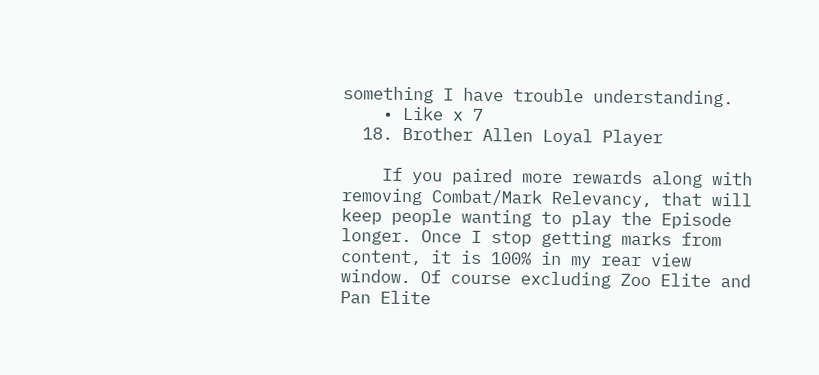something I have trouble understanding.
    • Like x 7
  18. Brother Allen Loyal Player

    If you paired more rewards along with removing Combat/Mark Relevancy, that will keep people wanting to play the Episode longer. Once I stop getting marks from content, it is 100% in my rear view window. Of course excluding Zoo Elite and Pan Elite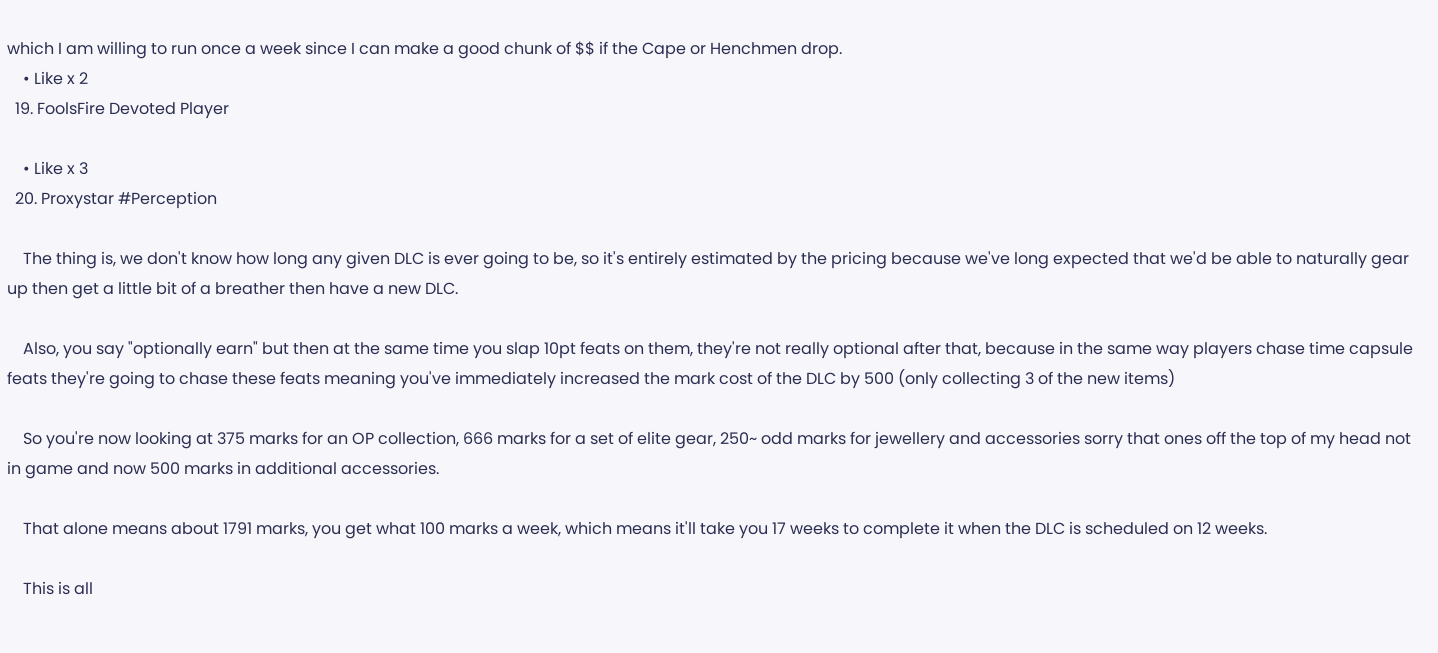which I am willing to run once a week since I can make a good chunk of $$ if the Cape or Henchmen drop.
    • Like x 2
  19. FoolsFire Devoted Player

    • Like x 3
  20. Proxystar #Perception

    The thing is, we don't know how long any given DLC is ever going to be, so it's entirely estimated by the pricing because we've long expected that we'd be able to naturally gear up then get a little bit of a breather then have a new DLC.

    Also, you say "optionally earn" but then at the same time you slap 10pt feats on them, they're not really optional after that, because in the same way players chase time capsule feats they're going to chase these feats meaning you've immediately increased the mark cost of the DLC by 500 (only collecting 3 of the new items)

    So you're now looking at 375 marks for an OP collection, 666 marks for a set of elite gear, 250~ odd marks for jewellery and accessories sorry that ones off the top of my head not in game and now 500 marks in additional accessories.

    That alone means about 1791 marks, you get what 100 marks a week, which means it'll take you 17 weeks to complete it when the DLC is scheduled on 12 weeks.

    This is all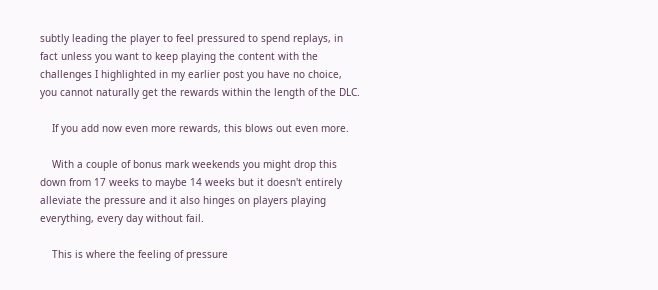subtly leading the player to feel pressured to spend replays, in fact unless you want to keep playing the content with the challenges I highlighted in my earlier post you have no choice, you cannot naturally get the rewards within the length of the DLC.

    If you add now even more rewards, this blows out even more.

    With a couple of bonus mark weekends you might drop this down from 17 weeks to maybe 14 weeks but it doesn't entirely alleviate the pressure and it also hinges on players playing everything, every day without fail.

    This is where the feeling of pressure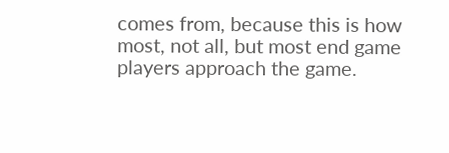comes from, because this is how most, not all, but most end game players approach the game.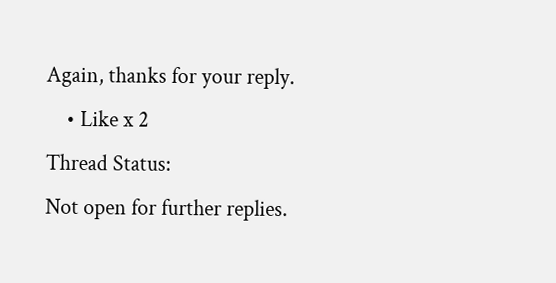Again, thanks for your reply.
    • Like x 2
Thread Status:
Not open for further replies.